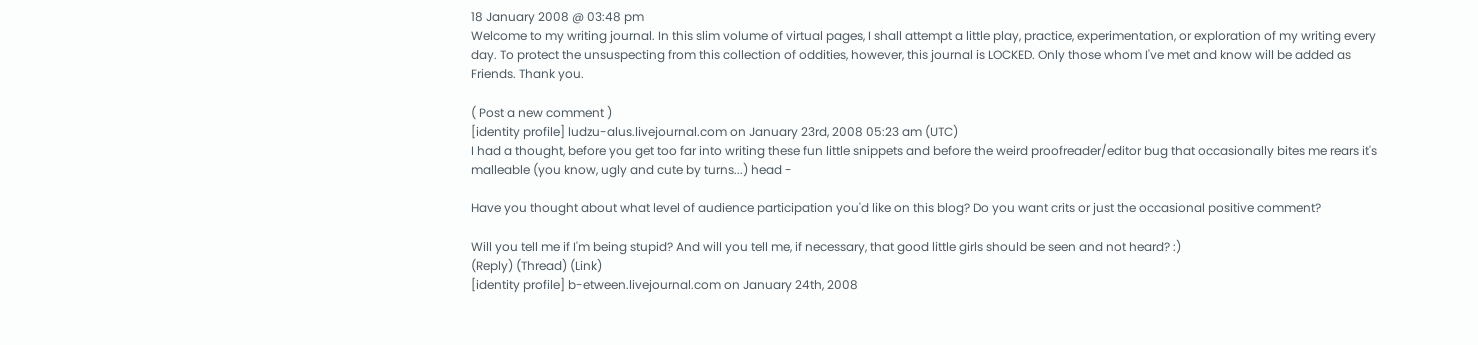18 January 2008 @ 03:48 pm
Welcome to my writing journal. In this slim volume of virtual pages, I shall attempt a little play, practice, experimentation, or exploration of my writing every day. To protect the unsuspecting from this collection of oddities, however, this journal is LOCKED. Only those whom I've met and know will be added as Friends. Thank you.

( Post a new comment )
[identity profile] ludzu-alus.livejournal.com on January 23rd, 2008 05:23 am (UTC)
I had a thought, before you get too far into writing these fun little snippets and before the weird proofreader/editor bug that occasionally bites me rears it's malleable (you know, ugly and cute by turns...) head -

Have you thought about what level of audience participation you'd like on this blog? Do you want crits or just the occasional positive comment?

Will you tell me if I'm being stupid? And will you tell me, if necessary, that good little girls should be seen and not heard? :)
(Reply) (Thread) (Link)
[identity profile] b-etween.livejournal.com on January 24th, 2008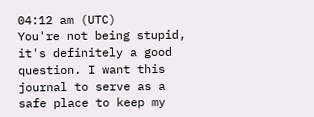04:12 am (UTC)
You're not being stupid, it's definitely a good question. I want this journal to serve as a safe place to keep my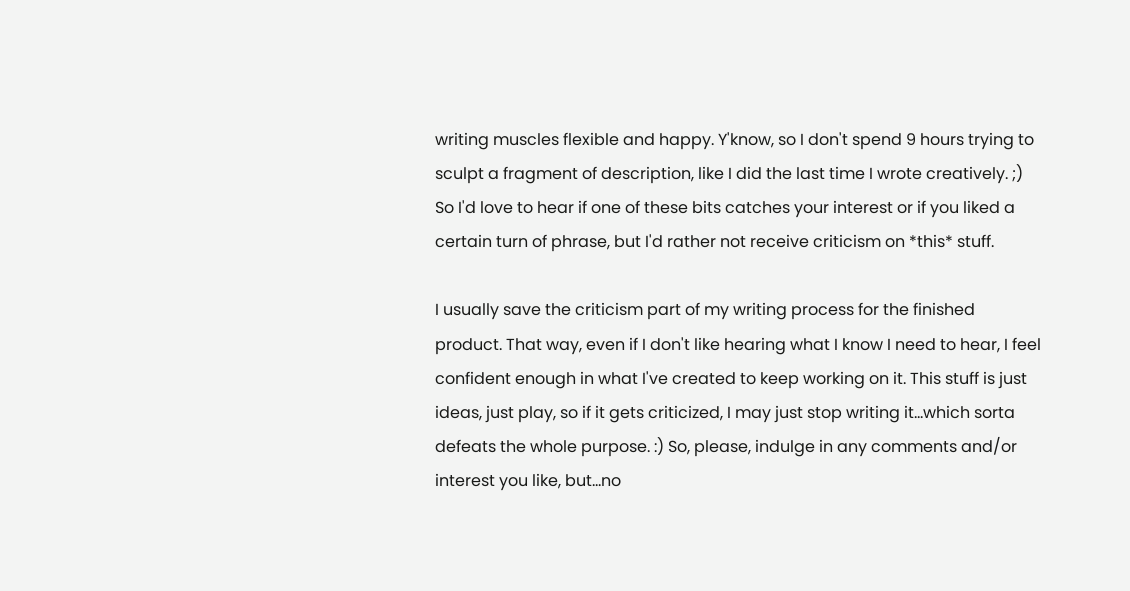writing muscles flexible and happy. Y'know, so I don't spend 9 hours trying to sculpt a fragment of description, like I did the last time I wrote creatively. ;) So I'd love to hear if one of these bits catches your interest or if you liked a certain turn of phrase, but I'd rather not receive criticism on *this* stuff.

I usually save the criticism part of my writing process for the finished product. That way, even if I don't like hearing what I know I need to hear, I feel confident enough in what I've created to keep working on it. This stuff is just ideas, just play, so if it gets criticized, I may just stop writing it...which sorta defeats the whole purpose. :) So, please, indulge in any comments and/or interest you like, but...no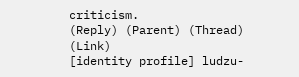criticism.
(Reply) (Parent) (Thread) (Link)
[identity profile] ludzu-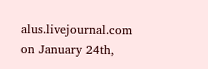alus.livejournal.com on January 24th,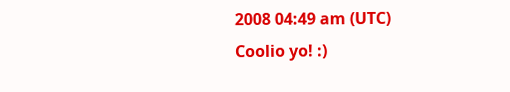2008 04:49 am (UTC)
Coolio yo! :)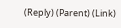(Reply) (Parent) (Link)